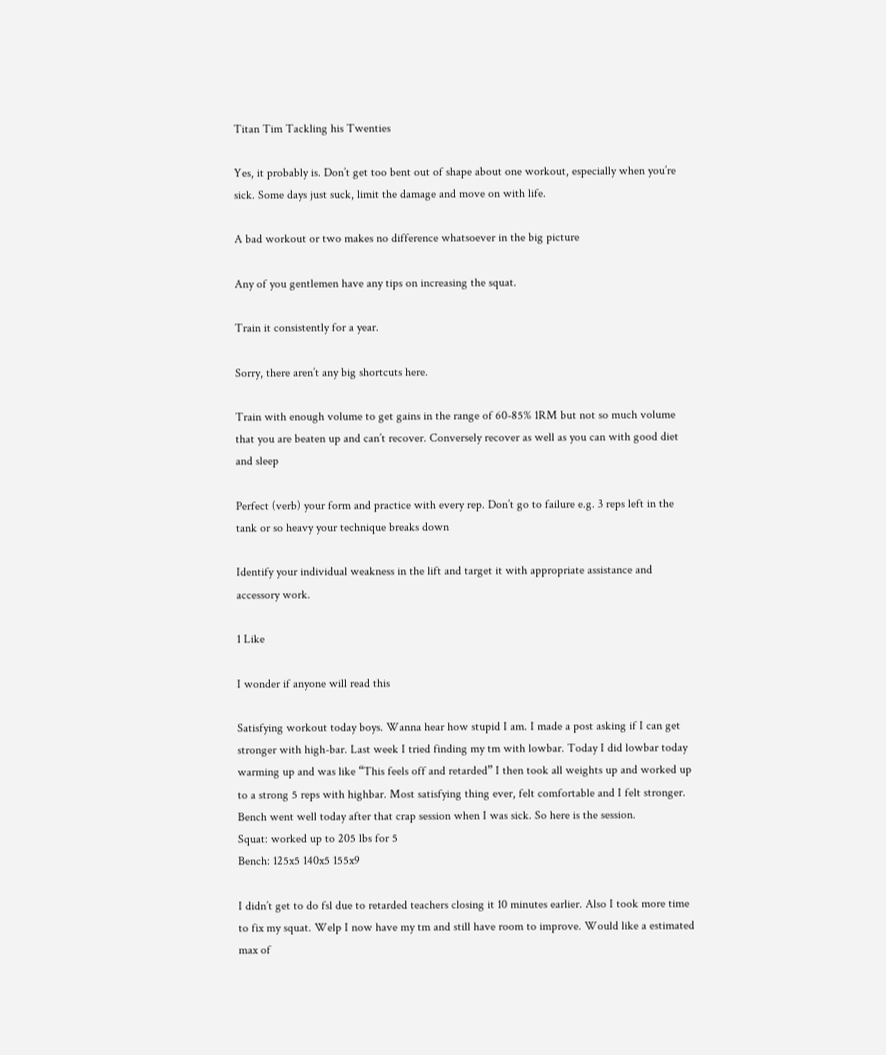Titan Tim Tackling his Twenties

Yes, it probably is. Don’t get too bent out of shape about one workout, especially when you’re sick. Some days just suck, limit the damage and move on with life.

A bad workout or two makes no difference whatsoever in the big picture

Any of you gentlemen have any tips on increasing the squat.

Train it consistently for a year.

Sorry, there aren’t any big shortcuts here.

Train with enough volume to get gains in the range of 60-85% 1RM but not so much volume that you are beaten up and can’t recover. Conversely recover as well as you can with good diet and sleep

Perfect (verb) your form and practice with every rep. Don’t go to failure e.g. 3 reps left in the tank or so heavy your technique breaks down

Identify your individual weakness in the lift and target it with appropriate assistance and accessory work.

1 Like

I wonder if anyone will read this

Satisfying workout today boys. Wanna hear how stupid I am. I made a post asking if I can get stronger with high-bar. Last week I tried finding my tm with lowbar. Today I did lowbar today warming up and was like “This feels off and retarded” I then took all weights up and worked up to a strong 5 reps with highbar. Most satisfying thing ever, felt comfortable and I felt stronger. Bench went well today after that crap session when I was sick. So here is the session.
Squat: worked up to 205 lbs for 5
Bench: 125x5 140x5 155x9

I didn’t get to do fsl due to retarded teachers closing it 10 minutes earlier. Also I took more time to fix my squat. Welp I now have my tm and still have room to improve. Would like a estimated max of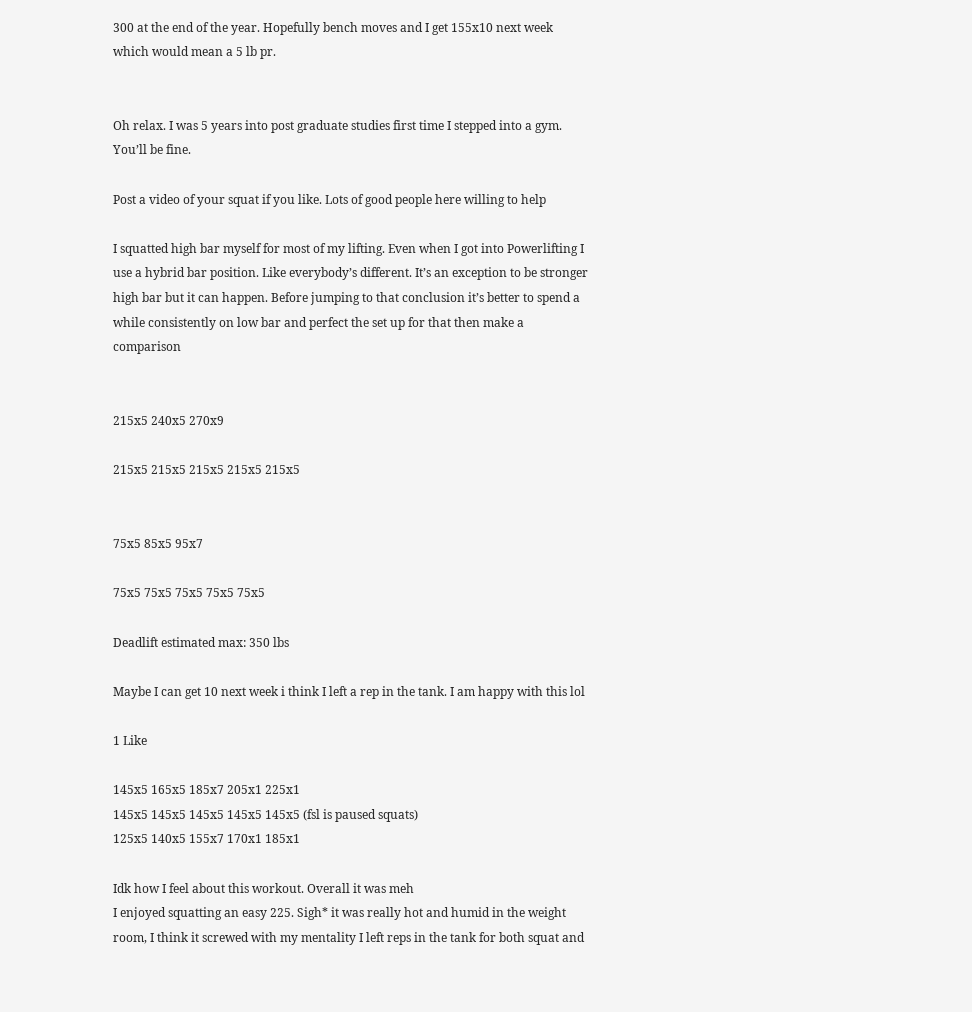300 at the end of the year. Hopefully bench moves and I get 155x10 next week which would mean a 5 lb pr.


Oh relax. I was 5 years into post graduate studies first time I stepped into a gym. You’ll be fine.

Post a video of your squat if you like. Lots of good people here willing to help

I squatted high bar myself for most of my lifting. Even when I got into Powerlifting I use a hybrid bar position. Like everybody’s different. It’s an exception to be stronger high bar but it can happen. Before jumping to that conclusion it’s better to spend a while consistently on low bar and perfect the set up for that then make a comparison


215x5 240x5 270x9

215x5 215x5 215x5 215x5 215x5


75x5 85x5 95x7

75x5 75x5 75x5 75x5 75x5

Deadlift estimated max: 350 lbs

Maybe I can get 10 next week i think I left a rep in the tank. I am happy with this lol

1 Like

145x5 165x5 185x7 205x1 225x1
145x5 145x5 145x5 145x5 145x5 (fsl is paused squats)
125x5 140x5 155x7 170x1 185x1

Idk how I feel about this workout. Overall it was meh
I enjoyed squatting an easy 225. Sigh* it was really hot and humid in the weight room, I think it screwed with my mentality I left reps in the tank for both squat and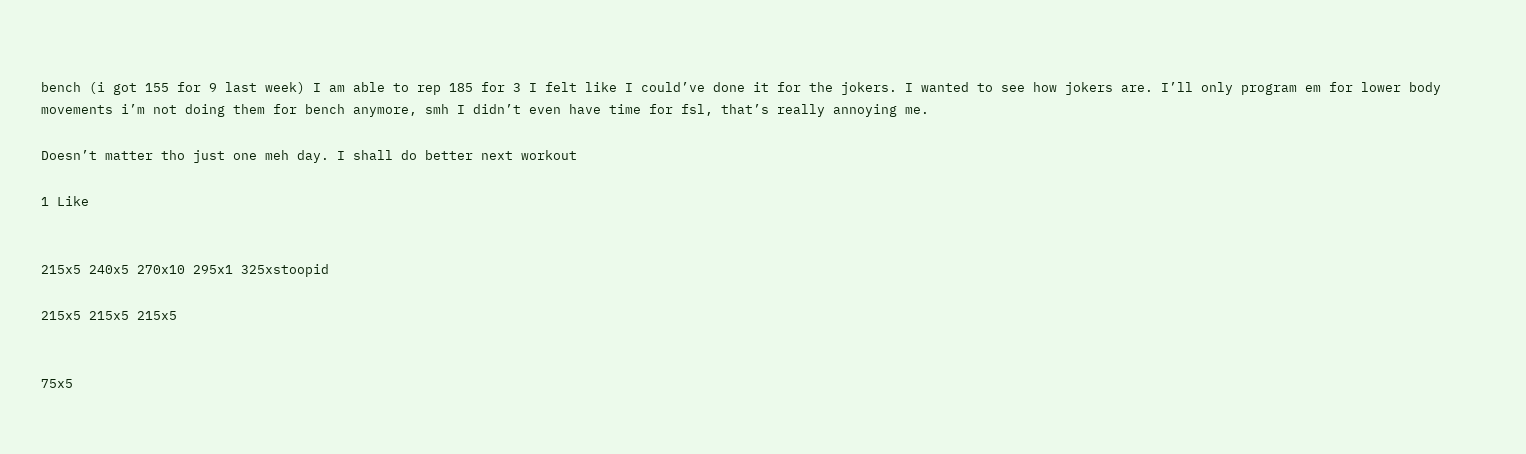bench (i got 155 for 9 last week) I am able to rep 185 for 3 I felt like I could’ve done it for the jokers. I wanted to see how jokers are. I’ll only program em for lower body movements i’m not doing them for bench anymore, smh I didn’t even have time for fsl, that’s really annoying me.

Doesn’t matter tho just one meh day. I shall do better next workout

1 Like


215x5 240x5 270x10 295x1 325xstoopid

215x5 215x5 215x5


75x5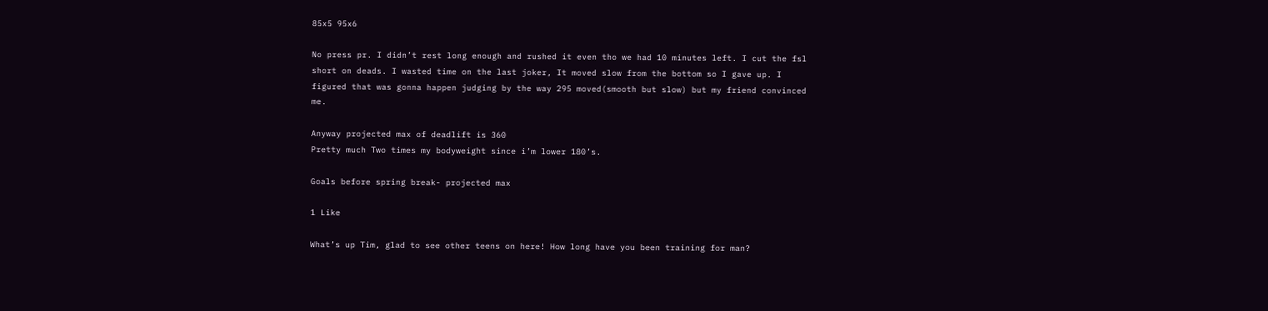85x5 95x6

No press pr. I didn’t rest long enough and rushed it even tho we had 10 minutes left. I cut the fsl short on deads. I wasted time on the last joker, It moved slow from the bottom so I gave up. I figured that was gonna happen judging by the way 295 moved(smooth but slow) but my friend convinced me.

Anyway projected max of deadlift is 360
Pretty much Two times my bodyweight since i’m lower 180’s.

Goals before spring break- projected max

1 Like

What’s up Tim, glad to see other teens on here! How long have you been training for man?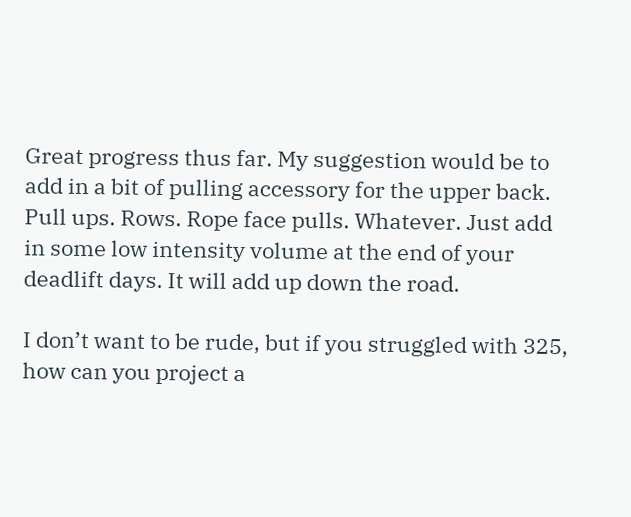Great progress thus far. My suggestion would be to add in a bit of pulling accessory for the upper back. Pull ups. Rows. Rope face pulls. Whatever. Just add in some low intensity volume at the end of your deadlift days. It will add up down the road.

I don’t want to be rude, but if you struggled with 325, how can you project a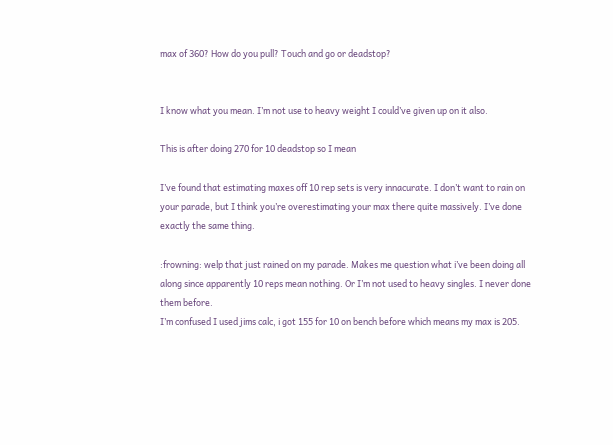max of 360? How do you pull? Touch and go or deadstop?


I know what you mean. I’m not use to heavy weight I could’ve given up on it also.

This is after doing 270 for 10 deadstop so I mean

I’ve found that estimating maxes off 10 rep sets is very innacurate. I don’t want to rain on your parade, but I think you’re overestimating your max there quite massively. I’ve done exactly the same thing.

:frowning: welp that just rained on my parade. Makes me question what i’ve been doing all along since apparently 10 reps mean nothing. Or I’m not used to heavy singles. I never done them before.
I’m confused I used jims calc, i got 155 for 10 on bench before which means my max is 205.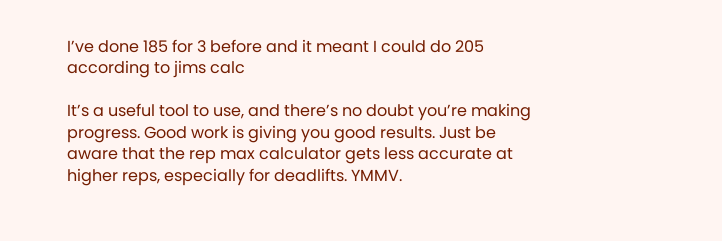I’ve done 185 for 3 before and it meant I could do 205 according to jims calc

It’s a useful tool to use, and there’s no doubt you’re making progress. Good work is giving you good results. Just be aware that the rep max calculator gets less accurate at higher reps, especially for deadlifts. YMMV.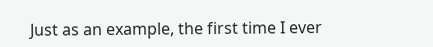Just as an example, the first time I ever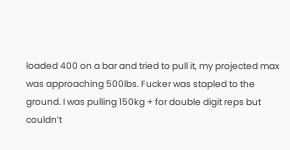loaded 400 on a bar and tried to pull it, my projected max was approaching 500lbs. Fucker was stapled to the ground. I was pulling 150kg + for double digit reps but couldn’t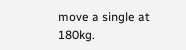move a single at 180kg.